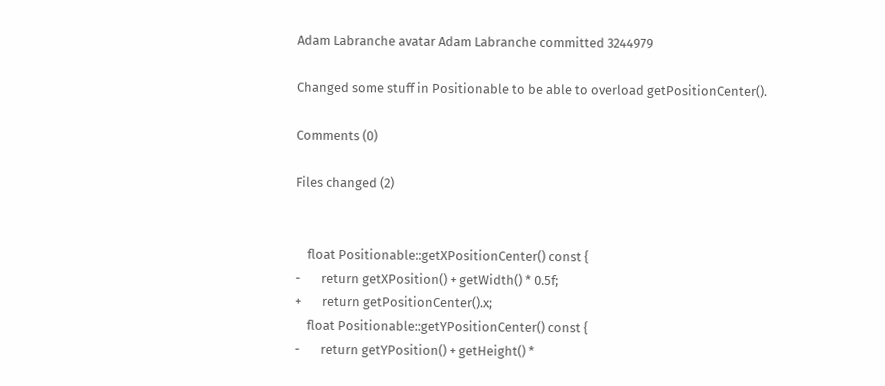Adam Labranche avatar Adam Labranche committed 3244979

Changed some stuff in Positionable to be able to overload getPositionCenter().

Comments (0)

Files changed (2)


    float Positionable::getXPositionCenter() const {
-       return getXPosition() + getWidth() * 0.5f;
+       return getPositionCenter().x;
    float Positionable::getYPositionCenter() const {
-       return getYPosition() + getHeight() *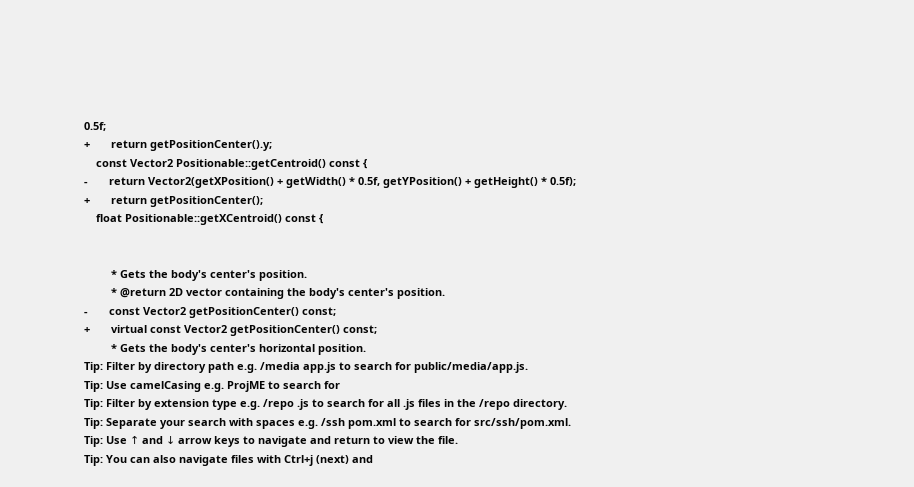0.5f;
+       return getPositionCenter().y;
    const Vector2 Positionable::getCentroid() const {
-       return Vector2(getXPosition() + getWidth() * 0.5f, getYPosition() + getHeight() * 0.5f);
+       return getPositionCenter();
    float Positionable::getXCentroid() const {


         * Gets the body's center's position.
         * @return 2D vector containing the body's center's position.
-       const Vector2 getPositionCenter() const;
+       virtual const Vector2 getPositionCenter() const;
         * Gets the body's center's horizontal position.
Tip: Filter by directory path e.g. /media app.js to search for public/media/app.js.
Tip: Use camelCasing e.g. ProjME to search for
Tip: Filter by extension type e.g. /repo .js to search for all .js files in the /repo directory.
Tip: Separate your search with spaces e.g. /ssh pom.xml to search for src/ssh/pom.xml.
Tip: Use ↑ and ↓ arrow keys to navigate and return to view the file.
Tip: You can also navigate files with Ctrl+j (next) and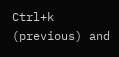Ctrl+k (previous) and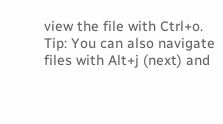view the file with Ctrl+o.
Tip: You can also navigate files with Alt+j (next) and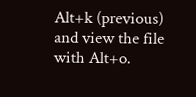Alt+k (previous) and view the file with Alt+o.